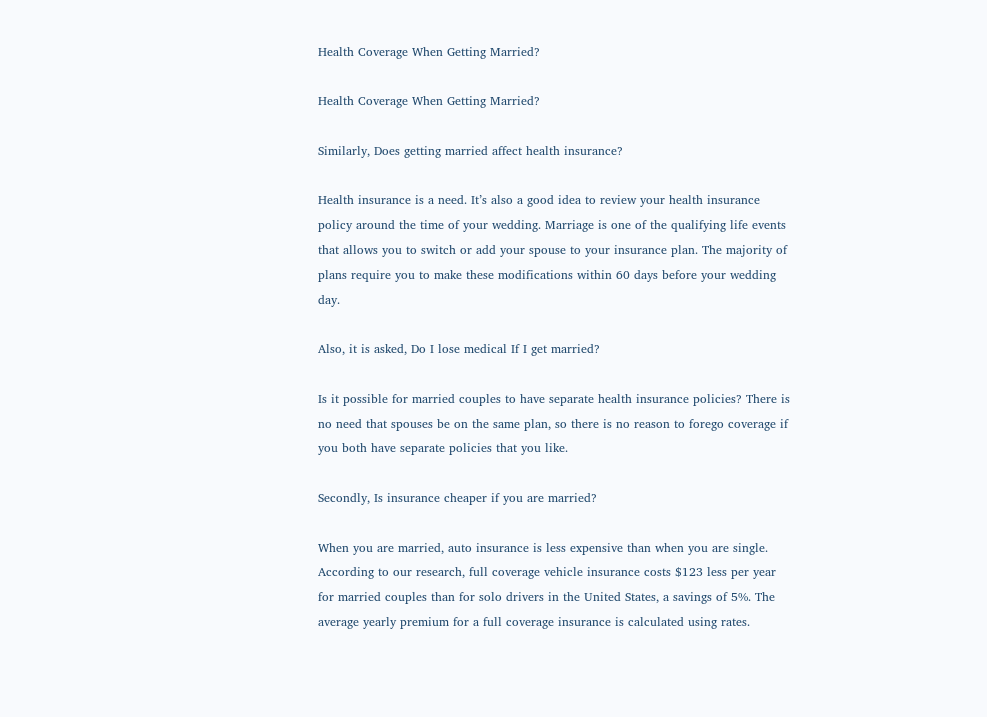Health Coverage When Getting Married?

Health Coverage When Getting Married?

Similarly, Does getting married affect health insurance?

Health insurance is a need. It’s also a good idea to review your health insurance policy around the time of your wedding. Marriage is one of the qualifying life events that allows you to switch or add your spouse to your insurance plan. The majority of plans require you to make these modifications within 60 days before your wedding day.

Also, it is asked, Do I lose medical If I get married?

Is it possible for married couples to have separate health insurance policies? There is no need that spouses be on the same plan, so there is no reason to forego coverage if you both have separate policies that you like.

Secondly, Is insurance cheaper if you are married?

When you are married, auto insurance is less expensive than when you are single. According to our research, full coverage vehicle insurance costs $123 less per year for married couples than for solo drivers in the United States, a savings of 5%. The average yearly premium for a full coverage insurance is calculated using rates.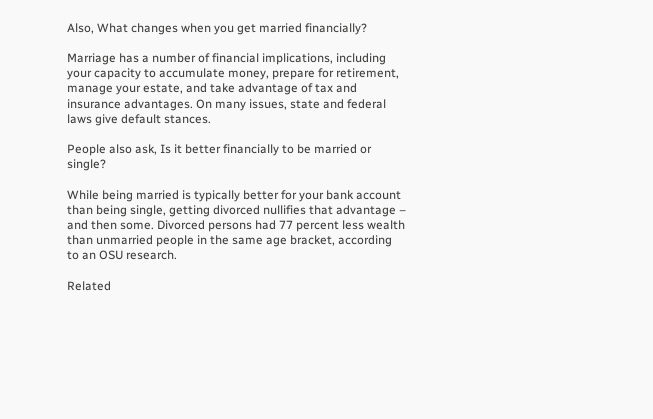Also, What changes when you get married financially?

Marriage has a number of financial implications, including your capacity to accumulate money, prepare for retirement, manage your estate, and take advantage of tax and insurance advantages. On many issues, state and federal laws give default stances.

People also ask, Is it better financially to be married or single?

While being married is typically better for your bank account than being single, getting divorced nullifies that advantage – and then some. Divorced persons had 77 percent less wealth than unmarried people in the same age bracket, according to an OSU research.

Related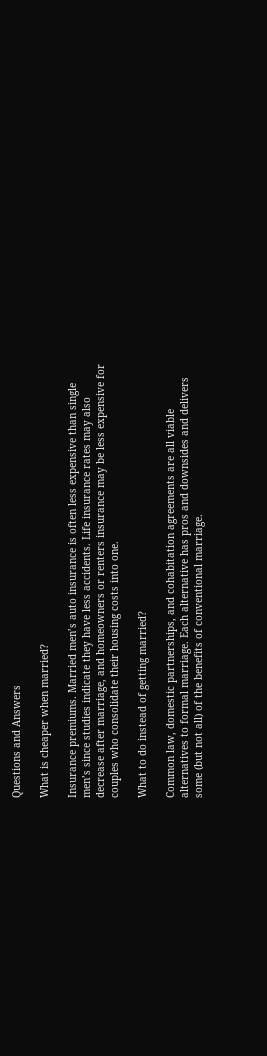Questions and Answers

What is cheaper when married?

Insurance premiums. Married men’s auto insurance is often less expensive than single men’s since studies indicate they have less accidents. Life insurance rates may also decrease after marriage, and homeowners or renters insurance may be less expensive for couples who consolidate their housing costs into one.

What to do instead of getting married?

Common law, domestic partnerships, and cohabitation agreements are all viable alternatives to formal marriage. Each alternative has pros and downsides and delivers some (but not all) of the benefits of conventional marriage.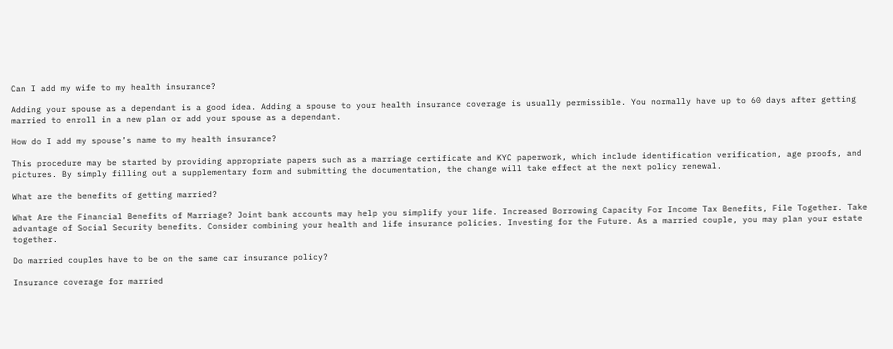Can I add my wife to my health insurance?

Adding your spouse as a dependant is a good idea. Adding a spouse to your health insurance coverage is usually permissible. You normally have up to 60 days after getting married to enroll in a new plan or add your spouse as a dependant.

How do I add my spouse’s name to my health insurance?

This procedure may be started by providing appropriate papers such as a marriage certificate and KYC paperwork, which include identification verification, age proofs, and pictures. By simply filling out a supplementary form and submitting the documentation, the change will take effect at the next policy renewal.

What are the benefits of getting married?

What Are the Financial Benefits of Marriage? Joint bank accounts may help you simplify your life. Increased Borrowing Capacity For Income Tax Benefits, File Together. Take advantage of Social Security benefits. Consider combining your health and life insurance policies. Investing for the Future. As a married couple, you may plan your estate together.

Do married couples have to be on the same car insurance policy?

Insurance coverage for married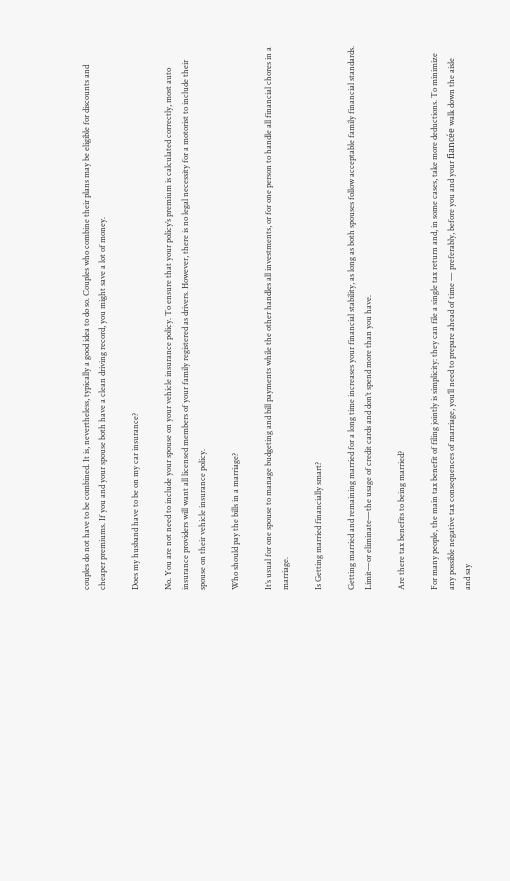couples do not have to be combined. It is, nevertheless, typically a good idea to do so. Couples who combine their plans may be eligible for discounts and cheaper premiums. If you and your spouse both have a clean driving record, you might save a lot of money.

Does my husband have to be on my car insurance?

No. You are not need to include your spouse on your vehicle insurance policy. To ensure that your policy’s premium is calculated correctly, most auto insurance providers will want all licensed members of your family registered as drivers. However, there is no legal necessity for a motorist to include their spouse on their vehicle insurance policy.

Who should pay the bills in a marriage?

It’s usual for one spouse to manage budgeting and bill payments while the other handles all investments, or for one person to handle all financial chores in a marriage.

Is Getting married financially smart?

Getting married and remaining married for a long time increases your financial stability, as long as both spouses follow acceptable family financial standards. Limit—or eliminate—the usage of credit cards and don’t spend more than you have.

Are there tax benefits to being married?

For many people, the main tax benefit of filing jointly is simplicity: they can file a single tax return and, in some cases, take more deductions. To minimize any possible negative tax consequences of marriage, you’ll need to prepare ahead of time — preferably, before you and your fiancée walk down the aisle and say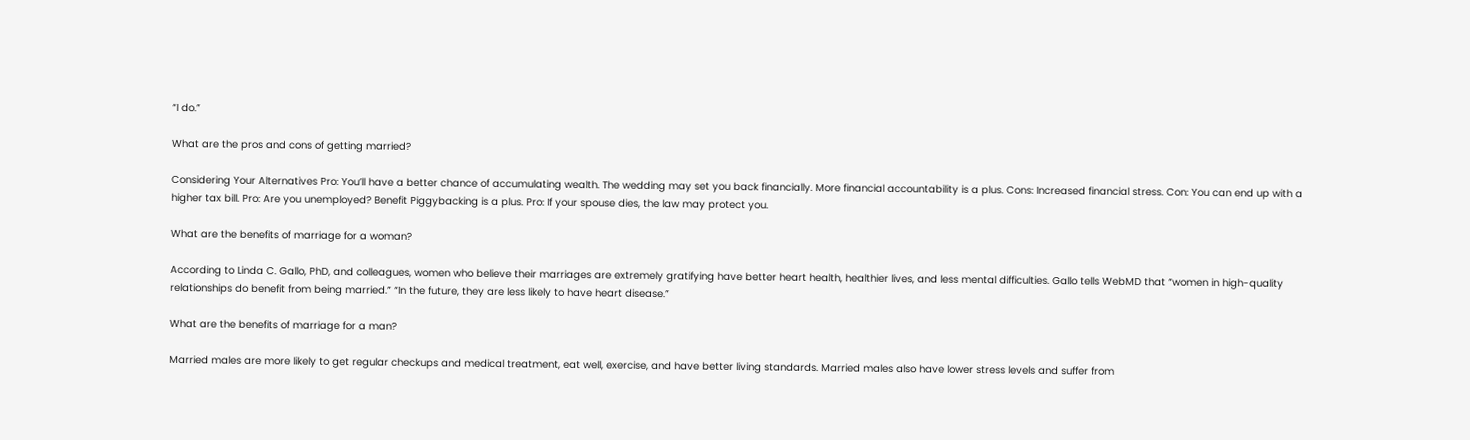“I do.”

What are the pros and cons of getting married?

Considering Your Alternatives Pro: You’ll have a better chance of accumulating wealth. The wedding may set you back financially. More financial accountability is a plus. Cons: Increased financial stress. Con: You can end up with a higher tax bill. Pro: Are you unemployed? Benefit Piggybacking is a plus. Pro: If your spouse dies, the law may protect you.

What are the benefits of marriage for a woman?

According to Linda C. Gallo, PhD, and colleagues, women who believe their marriages are extremely gratifying have better heart health, healthier lives, and less mental difficulties. Gallo tells WebMD that “women in high-quality relationships do benefit from being married.” “In the future, they are less likely to have heart disease.”

What are the benefits of marriage for a man?

Married males are more likely to get regular checkups and medical treatment, eat well, exercise, and have better living standards. Married males also have lower stress levels and suffer from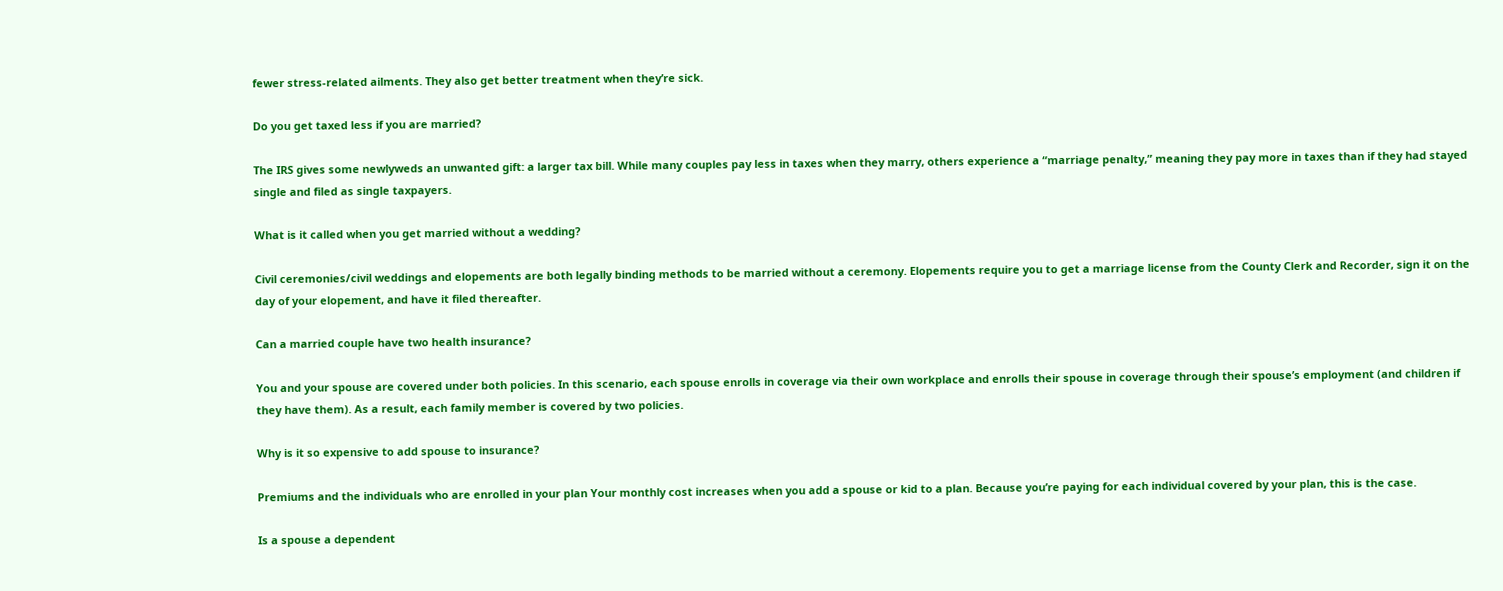fewer stress-related ailments. They also get better treatment when they’re sick.

Do you get taxed less if you are married?

The IRS gives some newlyweds an unwanted gift: a larger tax bill. While many couples pay less in taxes when they marry, others experience a “marriage penalty,” meaning they pay more in taxes than if they had stayed single and filed as single taxpayers.

What is it called when you get married without a wedding?

Civil ceremonies/civil weddings and elopements are both legally binding methods to be married without a ceremony. Elopements require you to get a marriage license from the County Clerk and Recorder, sign it on the day of your elopement, and have it filed thereafter.

Can a married couple have two health insurance?

You and your spouse are covered under both policies. In this scenario, each spouse enrolls in coverage via their own workplace and enrolls their spouse in coverage through their spouse’s employment (and children if they have them). As a result, each family member is covered by two policies.

Why is it so expensive to add spouse to insurance?

Premiums and the individuals who are enrolled in your plan Your monthly cost increases when you add a spouse or kid to a plan. Because you’re paying for each individual covered by your plan, this is the case.

Is a spouse a dependent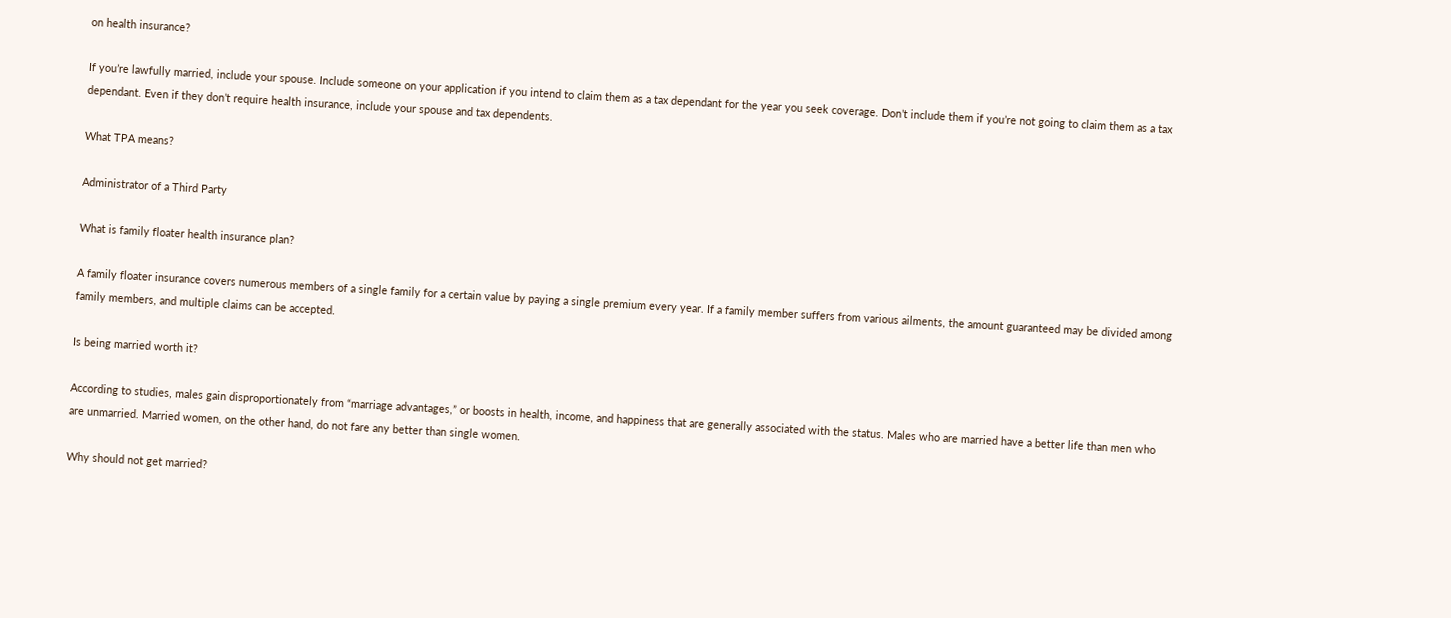on health insurance?

If you’re lawfully married, include your spouse. Include someone on your application if you intend to claim them as a tax dependant for the year you seek coverage. Don’t include them if you’re not going to claim them as a tax dependant. Even if they don’t require health insurance, include your spouse and tax dependents.

What TPA means?

Administrator of a Third Party

What is family floater health insurance plan?

A family floater insurance covers numerous members of a single family for a certain value by paying a single premium every year. If a family member suffers from various ailments, the amount guaranteed may be divided among family members, and multiple claims can be accepted.

Is being married worth it?

According to studies, males gain disproportionately from “marriage advantages,” or boosts in health, income, and happiness that are generally associated with the status. Males who are married have a better life than men who are unmarried. Married women, on the other hand, do not fare any better than single women.

Why should not get married?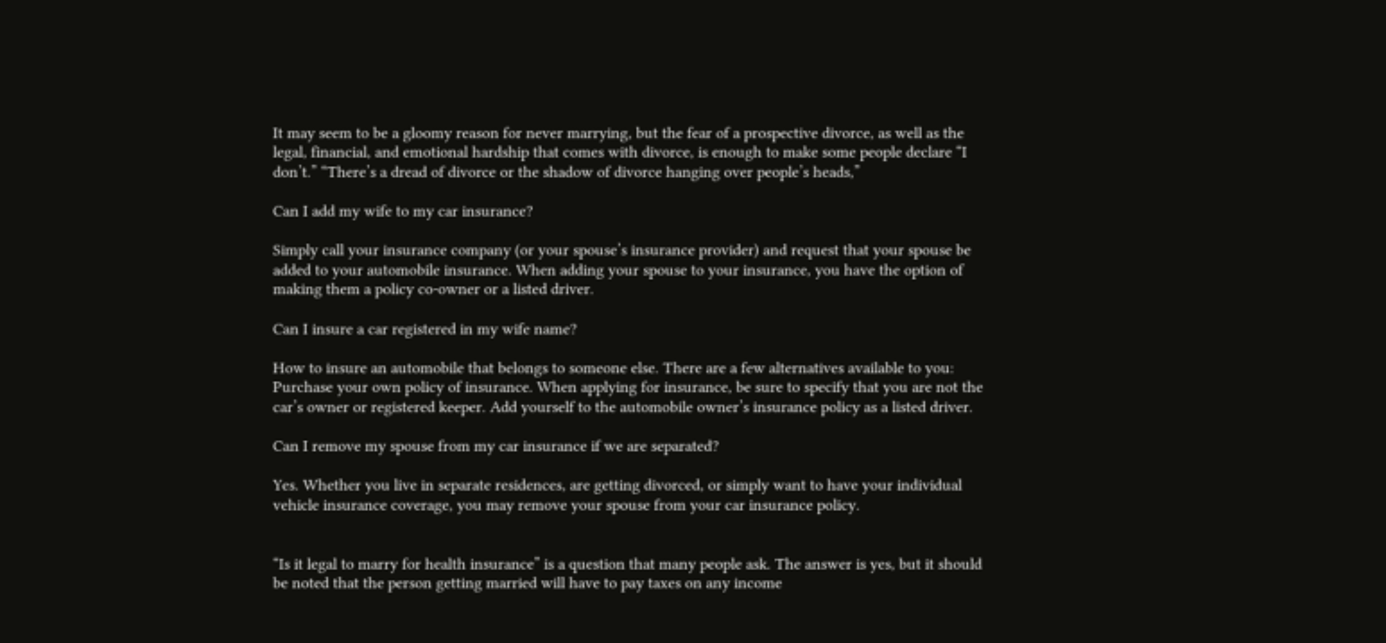It may seem to be a gloomy reason for never marrying, but the fear of a prospective divorce, as well as the legal, financial, and emotional hardship that comes with divorce, is enough to make some people declare “I don’t.” “There’s a dread of divorce or the shadow of divorce hanging over people’s heads,”

Can I add my wife to my car insurance?

Simply call your insurance company (or your spouse’s insurance provider) and request that your spouse be added to your automobile insurance. When adding your spouse to your insurance, you have the option of making them a policy co-owner or a listed driver.

Can I insure a car registered in my wife name?

How to insure an automobile that belongs to someone else. There are a few alternatives available to you: Purchase your own policy of insurance. When applying for insurance, be sure to specify that you are not the car’s owner or registered keeper. Add yourself to the automobile owner’s insurance policy as a listed driver.

Can I remove my spouse from my car insurance if we are separated?

Yes. Whether you live in separate residences, are getting divorced, or simply want to have your individual vehicle insurance coverage, you may remove your spouse from your car insurance policy.


“Is it legal to marry for health insurance” is a question that many people ask. The answer is yes, but it should be noted that the person getting married will have to pay taxes on any income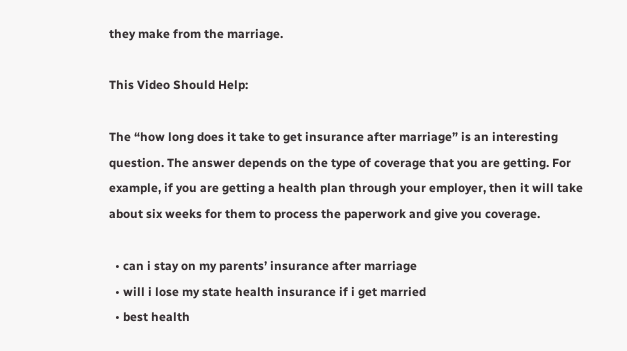they make from the marriage.

This Video Should Help:

The “how long does it take to get insurance after marriage” is an interesting question. The answer depends on the type of coverage that you are getting. For example, if you are getting a health plan through your employer, then it will take about six weeks for them to process the paperwork and give you coverage.

  • can i stay on my parents’ insurance after marriage
  • will i lose my state health insurance if i get married
  • best health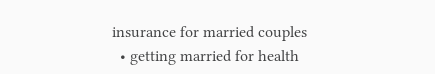insurance for married couples
  • getting married for health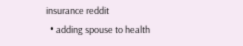insurance reddit
  • adding spouse to health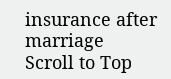insurance after marriage
Scroll to Top